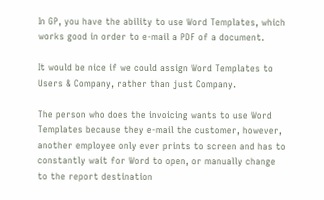In GP, you have the ability to use Word Templates, which works good in order to e-mail a PDF of a document.

It would be nice if we could assign Word Templates to Users & Company, rather than just Company.

The person who does the invoicing wants to use Word Templates because they e-mail the customer, however, another employee only ever prints to screen and has to constantly wait for Word to open, or manually change to the report destination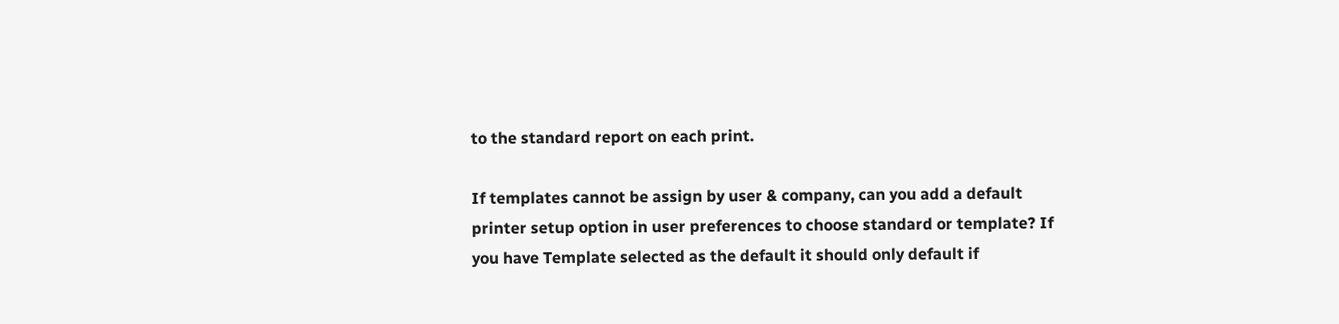to the standard report on each print.

If templates cannot be assign by user & company, can you add a default printer setup option in user preferences to choose standard or template? If you have Template selected as the default it should only default if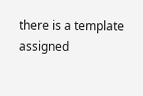there is a template assigned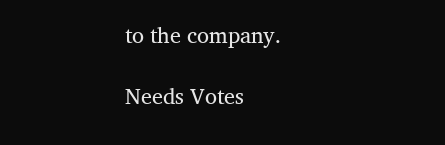to the company.

Needs Votes